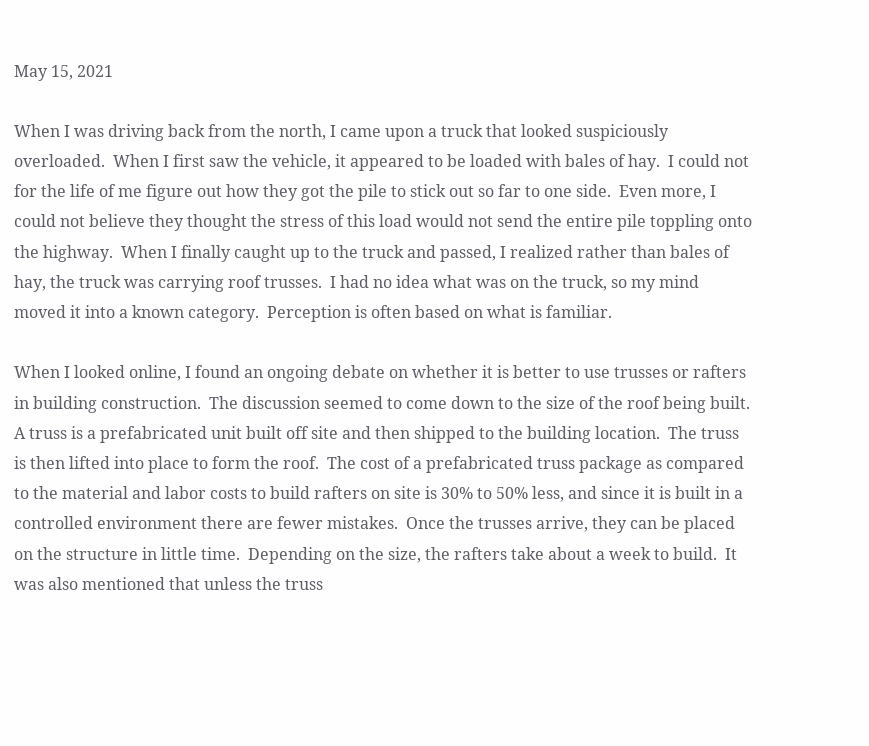May 15, 2021

When I was driving back from the north, I came upon a truck that looked suspiciously overloaded.  When I first saw the vehicle, it appeared to be loaded with bales of hay.  I could not for the life of me figure out how they got the pile to stick out so far to one side.  Even more, I could not believe they thought the stress of this load would not send the entire pile toppling onto the highway.  When I finally caught up to the truck and passed, I realized rather than bales of hay, the truck was carrying roof trusses.  I had no idea what was on the truck, so my mind moved it into a known category.  Perception is often based on what is familiar.

When I looked online, I found an ongoing debate on whether it is better to use trusses or rafters in building construction.  The discussion seemed to come down to the size of the roof being built.  A truss is a prefabricated unit built off site and then shipped to the building location.  The truss is then lifted into place to form the roof.  The cost of a prefabricated truss package as compared to the material and labor costs to build rafters on site is 30% to 50% less, and since it is built in a controlled environment there are fewer mistakes.  Once the trusses arrive, they can be placed on the structure in little time.  Depending on the size, the rafters take about a week to build.  It was also mentioned that unless the truss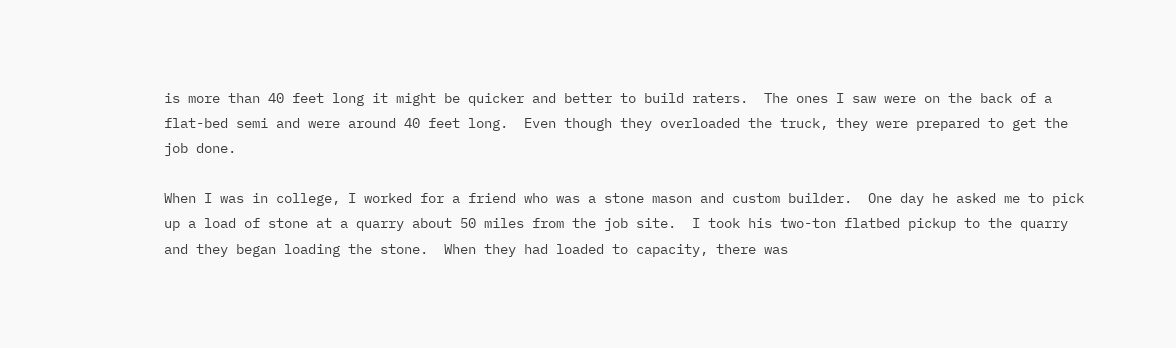is more than 40 feet long it might be quicker and better to build raters.  The ones I saw were on the back of a flat-bed semi and were around 40 feet long.  Even though they overloaded the truck, they were prepared to get the job done.

When I was in college, I worked for a friend who was a stone mason and custom builder.  One day he asked me to pick up a load of stone at a quarry about 50 miles from the job site.  I took his two-ton flatbed pickup to the quarry and they began loading the stone.  When they had loaded to capacity, there was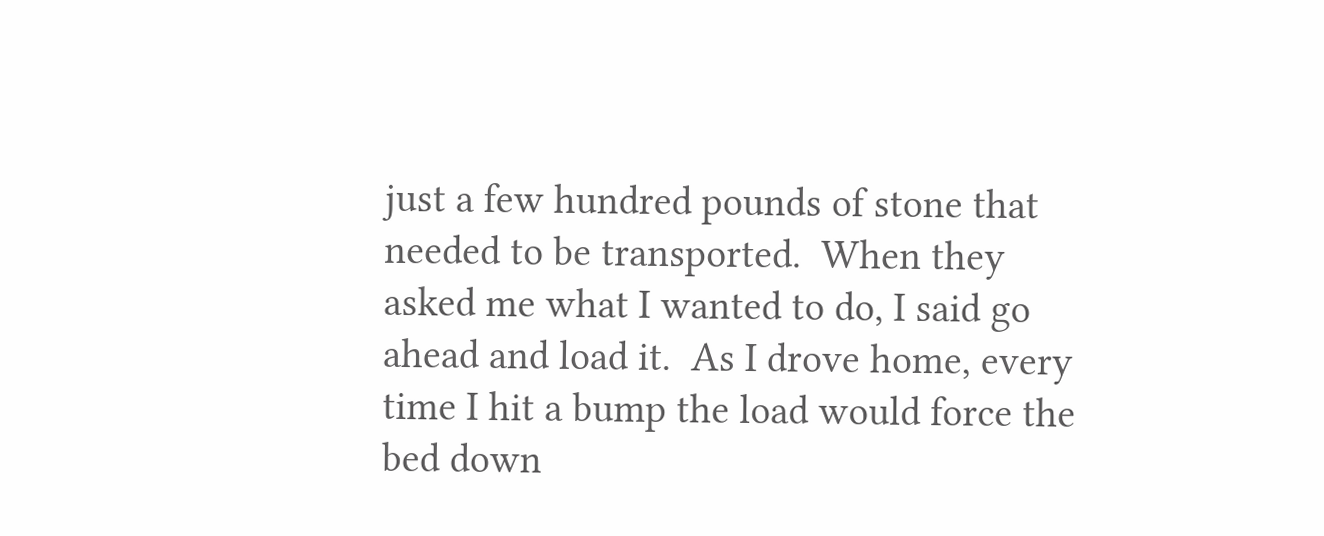just a few hundred pounds of stone that needed to be transported.  When they asked me what I wanted to do, I said go ahead and load it.  As I drove home, every time I hit a bump the load would force the bed down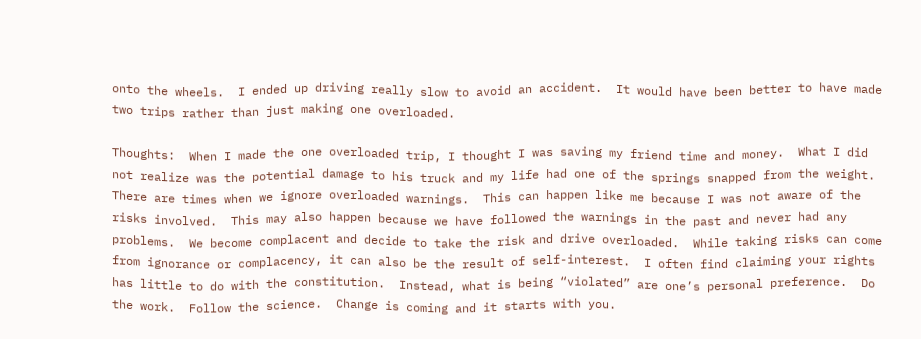onto the wheels.  I ended up driving really slow to avoid an accident.  It would have been better to have made two trips rather than just making one overloaded.

Thoughts:  When I made the one overloaded trip, I thought I was saving my friend time and money.  What I did not realize was the potential damage to his truck and my life had one of the springs snapped from the weight.  There are times when we ignore overloaded warnings.  This can happen like me because I was not aware of the risks involved.  This may also happen because we have followed the warnings in the past and never had any problems.  We become complacent and decide to take the risk and drive overloaded.  While taking risks can come from ignorance or complacency, it can also be the result of self-interest.  I often find claiming your rights has little to do with the constitution.  Instead, what is being “violated” are one’s personal preference.  Do the work.  Follow the science.  Change is coming and it starts with you.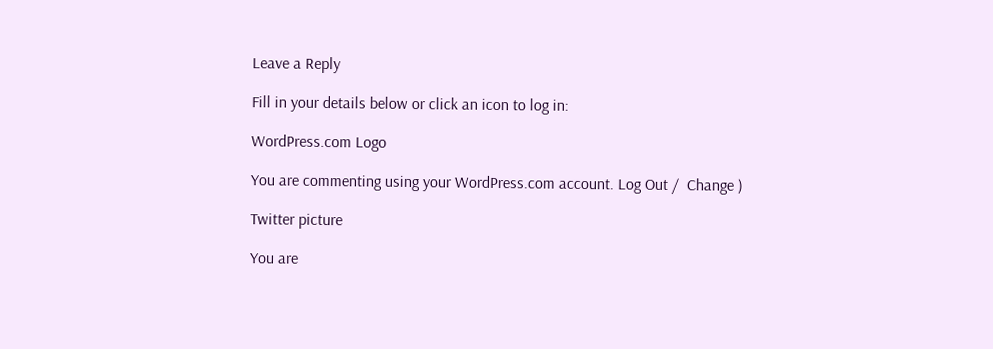Leave a Reply

Fill in your details below or click an icon to log in:

WordPress.com Logo

You are commenting using your WordPress.com account. Log Out /  Change )

Twitter picture

You are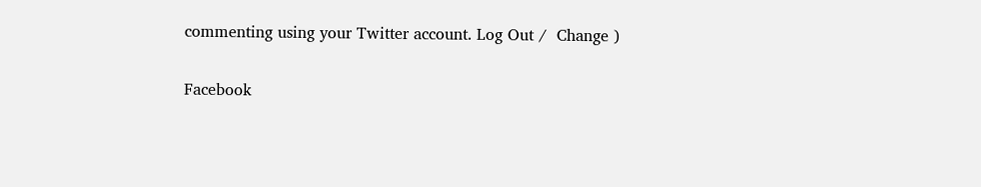commenting using your Twitter account. Log Out /  Change )

Facebook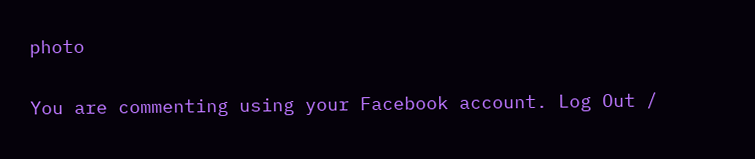photo

You are commenting using your Facebook account. Log Out /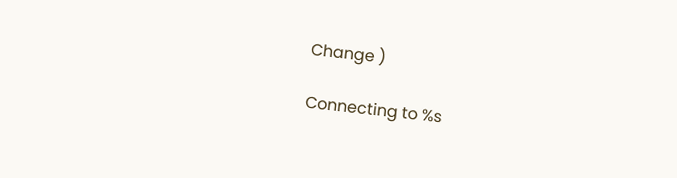Change )

Connecting to %s